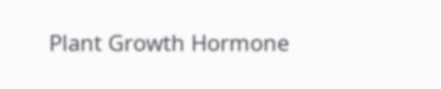Plant Growth Hormone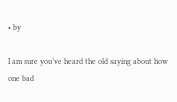• by

I am sure you’ve heard the old saying about how one bad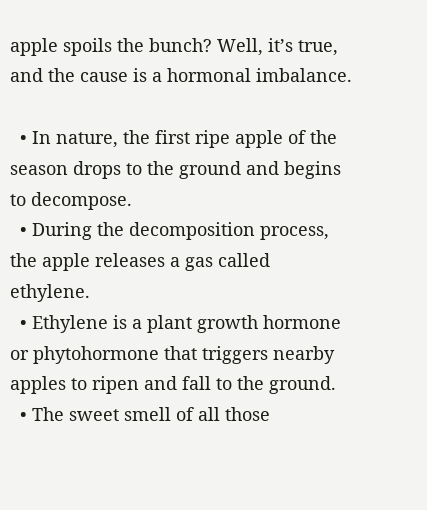apple spoils the bunch? Well, it’s true, and the cause is a hormonal imbalance.

  • In nature, the first ripe apple of the season drops to the ground and begins to decompose.
  • During the decomposition process, the apple releases a gas called ethylene.
  • Ethylene is a plant growth hormone or phytohormone that triggers nearby apples to ripen and fall to the ground.
  • The sweet smell of all those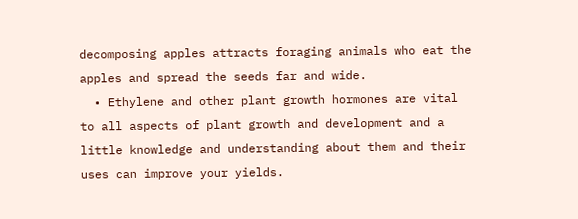decomposing apples attracts foraging animals who eat the apples and spread the seeds far and wide.
  • Ethylene and other plant growth hormones are vital to all aspects of plant growth and development and a little knowledge and understanding about them and their uses can improve your yields.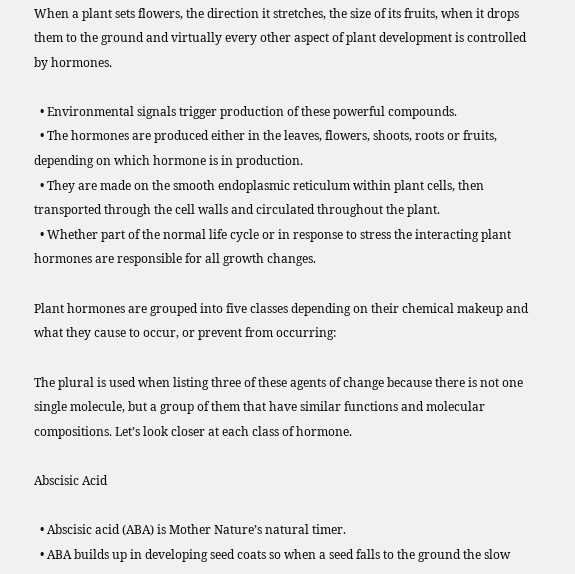When a plant sets flowers, the direction it stretches, the size of its fruits, when it drops them to the ground and virtually every other aspect of plant development is controlled by hormones.

  • Environmental signals trigger production of these powerful compounds.
  • The hormones are produced either in the leaves, flowers, shoots, roots or fruits, depending on which hormone is in production.
  • They are made on the smooth endoplasmic reticulum within plant cells, then transported through the cell walls and circulated throughout the plant.
  • Whether part of the normal life cycle or in response to stress the interacting plant hormones are responsible for all growth changes.

Plant hormones are grouped into five classes depending on their chemical makeup and what they cause to occur, or prevent from occurring:

The plural is used when listing three of these agents of change because there is not one single molecule, but a group of them that have similar functions and molecular compositions. Let’s look closer at each class of hormone.

Abscisic Acid

  • Abscisic acid (ABA) is Mother Nature’s natural timer.
  • ABA builds up in developing seed coats so when a seed falls to the ground the slow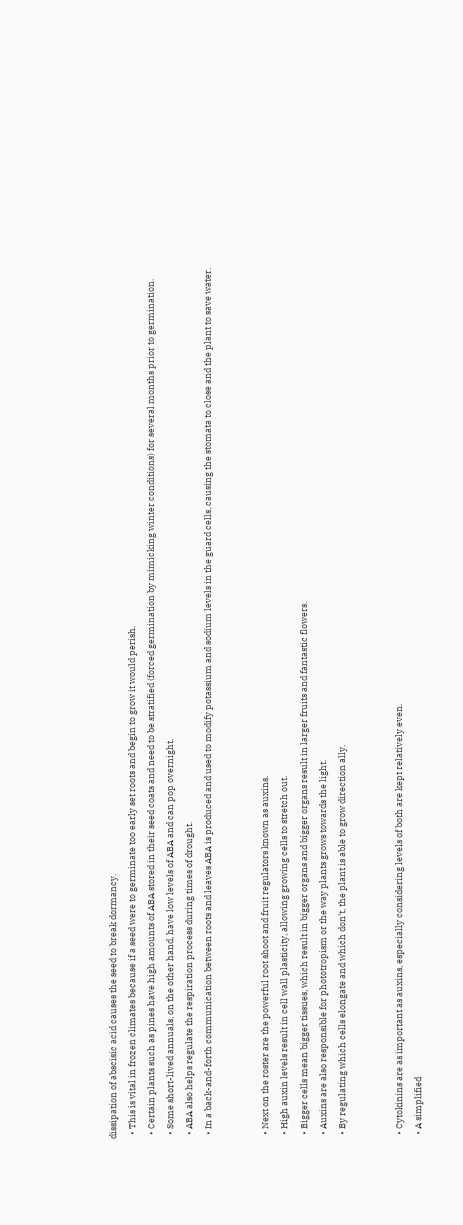dissipation of abscisic acid causes the seed to break dormancy.
  • This is vital in frozen climates because if a seed were to germinate too early set roots and begin to grow it would perish.
  • Certain plants such as pines have high amounts of ABA stored in their seed coats and need to be stratified (forced germination by mimicking winter conditions) for several months prior to germination.
  • Some short-lived annuals, on the other hand, have low levels of ABA and can pop overnight.
  • ABA also helps regulate the respiration process during times of drought.
  • In a back-and-forth communication between roots and leaves ABA is produced and used to modify potassium and sodium levels in the guard cells, causing the stomata to close and the plant to save water.


  • Next on the roster are the powerful root shoot and fruit regulators known as auxins.
  • High auxin levels result in cell wall plasticity, allowing growing cells to stretch out.
  • Bigger cells mean bigger tissues, which result in bigger organs and bigger organs result in larger fruits and fantastic flowers.
  • Auxins are also responsible for phototropism or the way plants grows towards the light.
  • By regulating which cells elongate and which don’t, the plant is able to grow direction ally.


  • Cytokinins are as important as auxins, especially considering levels of both are kept relatively even.
  • A simplified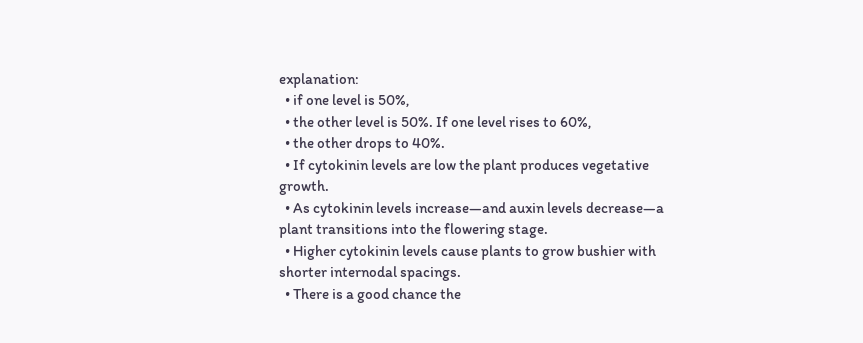explanation:
  • if one level is 50%,
  • the other level is 50%. If one level rises to 60%,
  • the other drops to 40%.
  • If cytokinin levels are low the plant produces vegetative growth.
  • As cytokinin levels increase—and auxin levels decrease—a plant transitions into the flowering stage.
  • Higher cytokinin levels cause plants to grow bushier with shorter internodal spacings.
  • There is a good chance the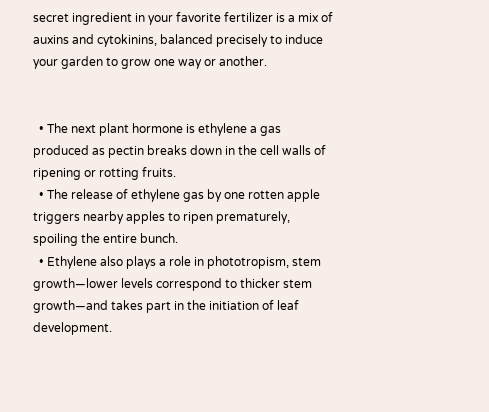secret ingredient in your favorite fertilizer is a mix of auxins and cytokinins, balanced precisely to induce your garden to grow one way or another.


  • The next plant hormone is ethylene a gas produced as pectin breaks down in the cell walls of ripening or rotting fruits.
  • The release of ethylene gas by one rotten apple triggers nearby apples to ripen prematurely, spoiling the entire bunch.
  • Ethylene also plays a role in phototropism, stem growth—lower levels correspond to thicker stem growth—and takes part in the initiation of leaf development.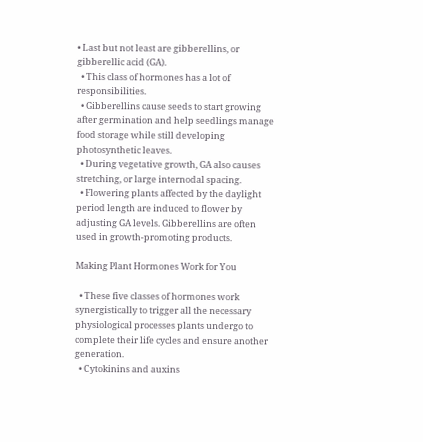• Last but not least are gibberellins, or gibberellic acid (GA).
  • This class of hormones has a lot of responsibilities.
  • Gibberellins cause seeds to start growing after germination and help seedlings manage food storage while still developing photosynthetic leaves.
  • During vegetative growth, GA also causes stretching, or large internodal spacing.
  • Flowering plants affected by the daylight period length are induced to flower by adjusting GA levels. Gibberellins are often used in growth-promoting products.

Making Plant Hormones Work for You

  • These five classes of hormones work synergistically to trigger all the necessary physiological processes plants undergo to complete their life cycles and ensure another generation.
  • Cytokinins and auxins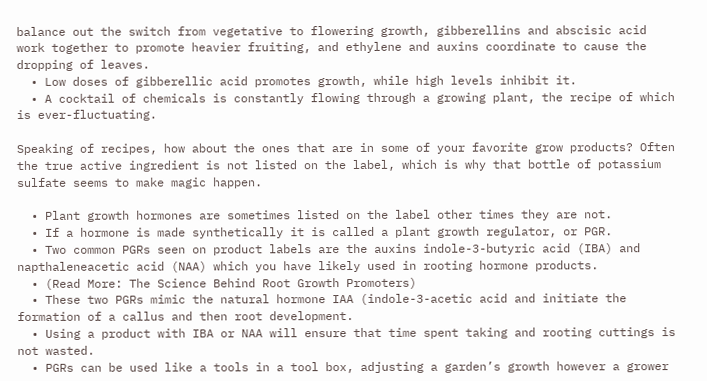balance out the switch from vegetative to flowering growth, gibberellins and abscisic acid work together to promote heavier fruiting, and ethylene and auxins coordinate to cause the dropping of leaves.
  • Low doses of gibberellic acid promotes growth, while high levels inhibit it.
  • A cocktail of chemicals is constantly flowing through a growing plant, the recipe of which is ever-fluctuating.

Speaking of recipes, how about the ones that are in some of your favorite grow products? Often the true active ingredient is not listed on the label, which is why that bottle of potassium sulfate seems to make magic happen.

  • Plant growth hormones are sometimes listed on the label other times they are not.
  • If a hormone is made synthetically it is called a plant growth regulator, or PGR.
  • Two common PGRs seen on product labels are the auxins indole-3-butyric acid (IBA) and napthaleneacetic acid (NAA) which you have likely used in rooting hormone products.
  • (Read More: The Science Behind Root Growth Promoters)
  • These two PGRs mimic the natural hormone IAA (indole-3-acetic acid and initiate the formation of a callus and then root development.
  • Using a product with IBA or NAA will ensure that time spent taking and rooting cuttings is not wasted.
  • PGRs can be used like a tools in a tool box, adjusting a garden’s growth however a grower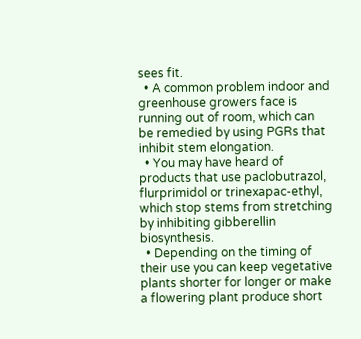sees fit.
  • A common problem indoor and greenhouse growers face is running out of room, which can be remedied by using PGRs that inhibit stem elongation.
  • You may have heard of products that use paclobutrazol, flurprimidol or trinexapac-ethyl, which stop stems from stretching by inhibiting gibberellin biosynthesis.
  • Depending on the timing of their use you can keep vegetative plants shorter for longer or make a flowering plant produce short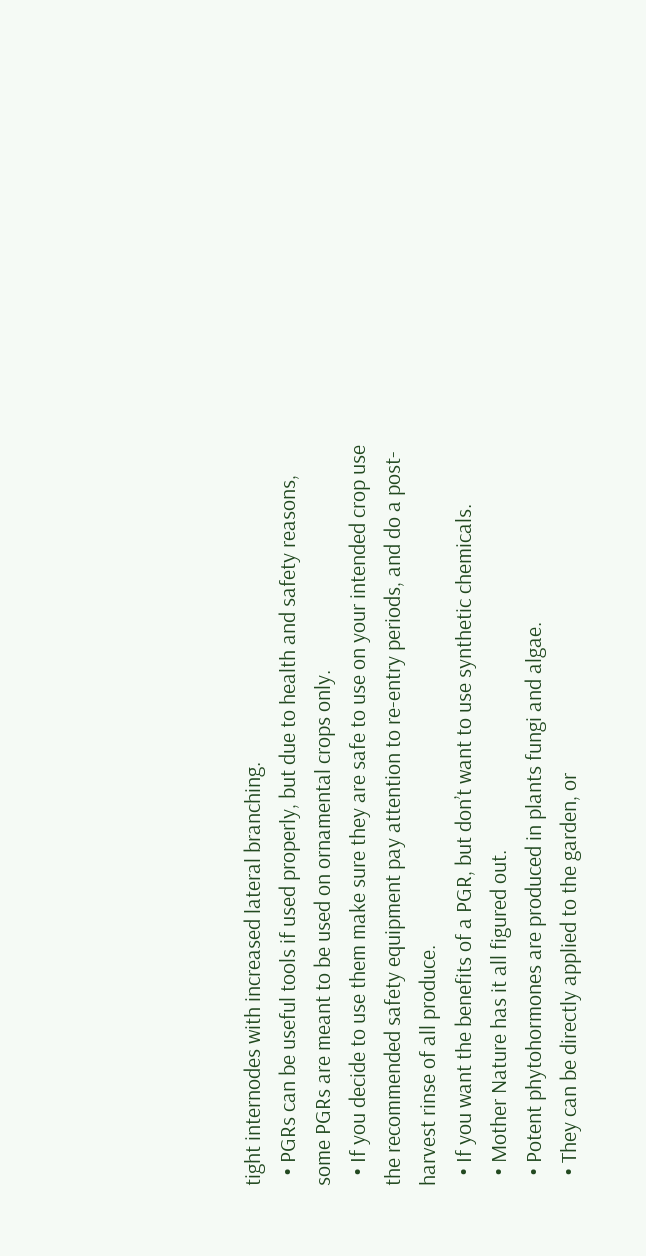tight internodes with increased lateral branching.
  • PGRs can be useful tools if used properly, but due to health and safety reasons, some PGRs are meant to be used on ornamental crops only.
  • If you decide to use them make sure they are safe to use on your intended crop use the recommended safety equipment pay attention to re-entry periods, and do a post-harvest rinse of all produce.
  • If you want the benefits of a PGR, but don’t want to use synthetic chemicals.
  • Mother Nature has it all figured out.
  • Potent phytohormones are produced in plants fungi and algae.
  • They can be directly applied to the garden, or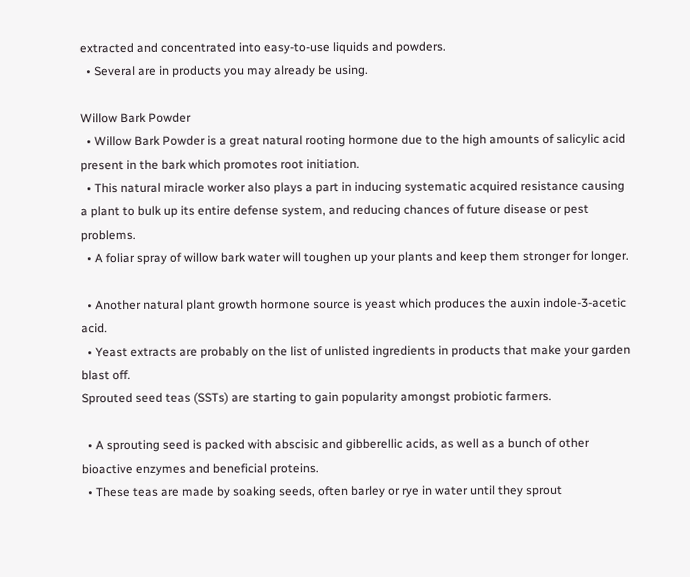extracted and concentrated into easy-to-use liquids and powders.
  • Several are in products you may already be using.

Willow Bark Powder
  • Willow Bark Powder is a great natural rooting hormone due to the high amounts of salicylic acid present in the bark which promotes root initiation.
  • This natural miracle worker also plays a part in inducing systematic acquired resistance causing a plant to bulk up its entire defense system, and reducing chances of future disease or pest problems.
  • A foliar spray of willow bark water will toughen up your plants and keep them stronger for longer.

  • Another natural plant growth hormone source is yeast which produces the auxin indole-3-acetic acid.
  • Yeast extracts are probably on the list of unlisted ingredients in products that make your garden blast off.
Sprouted seed teas (SSTs) are starting to gain popularity amongst probiotic farmers.

  • A sprouting seed is packed with abscisic and gibberellic acids, as well as a bunch of other bioactive enzymes and beneficial proteins.
  • These teas are made by soaking seeds, often barley or rye in water until they sprout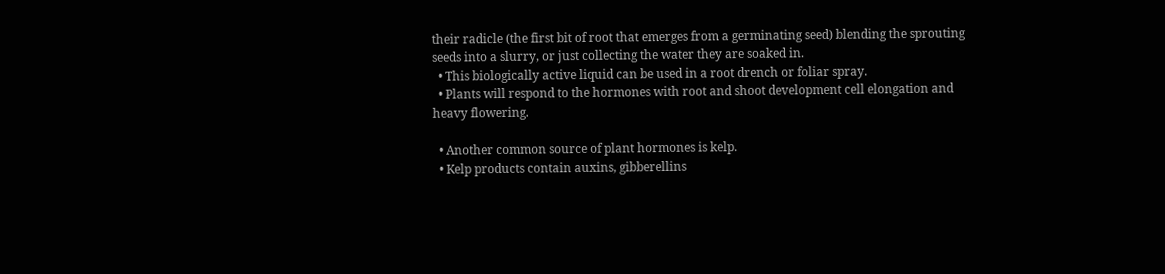their radicle (the first bit of root that emerges from a germinating seed) blending the sprouting seeds into a slurry, or just collecting the water they are soaked in.
  • This biologically active liquid can be used in a root drench or foliar spray.
  • Plants will respond to the hormones with root and shoot development cell elongation and heavy flowering.

  • Another common source of plant hormones is kelp.
  • Kelp products contain auxins, gibberellins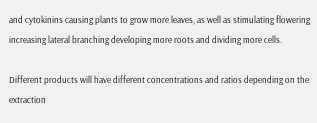and cytokinins causing plants to grow more leaves, as well as stimulating flowering increasing lateral branching developing more roots and dividing more cells.

Different products will have different concentrations and ratios depending on the extraction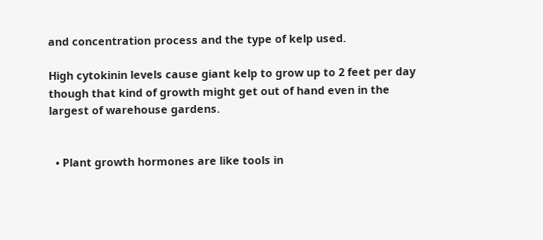and concentration process and the type of kelp used.

High cytokinin levels cause giant kelp to grow up to 2 feet per day though that kind of growth might get out of hand even in the largest of warehouse gardens.


  • Plant growth hormones are like tools in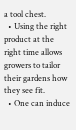a tool chest.
  • Using the right product at the right time allows growers to tailor their gardens how they see fit.
  • One can induce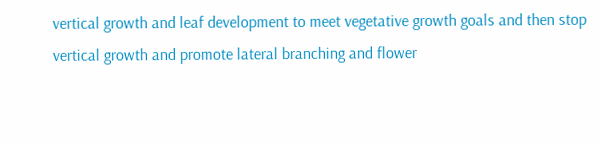vertical growth and leaf development to meet vegetative growth goals and then stop vertical growth and promote lateral branching and flower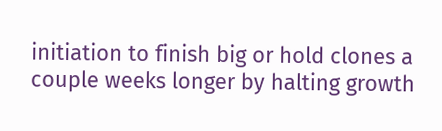initiation to finish big or hold clones a couple weeks longer by halting growth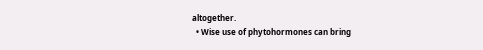altogether.
  • Wise use of phytohormones can bring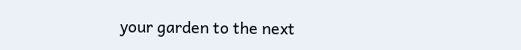your garden to the next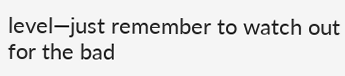level—just remember to watch out for the bad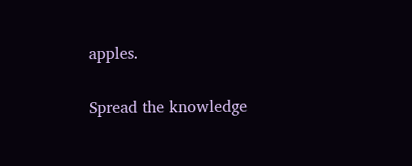apples.


Spread the knowledge